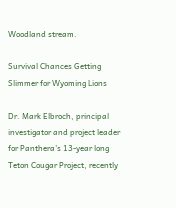Woodland stream.

Survival Chances Getting Slimmer for Wyoming Lions

Dr. Mark Elbroch, principal investigator and project leader for Panthera's 13-year long Teton Cougar Project, recently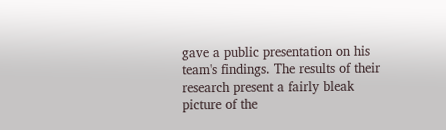gave a public presentation on his team's findings. The results of their research present a fairly bleak picture of the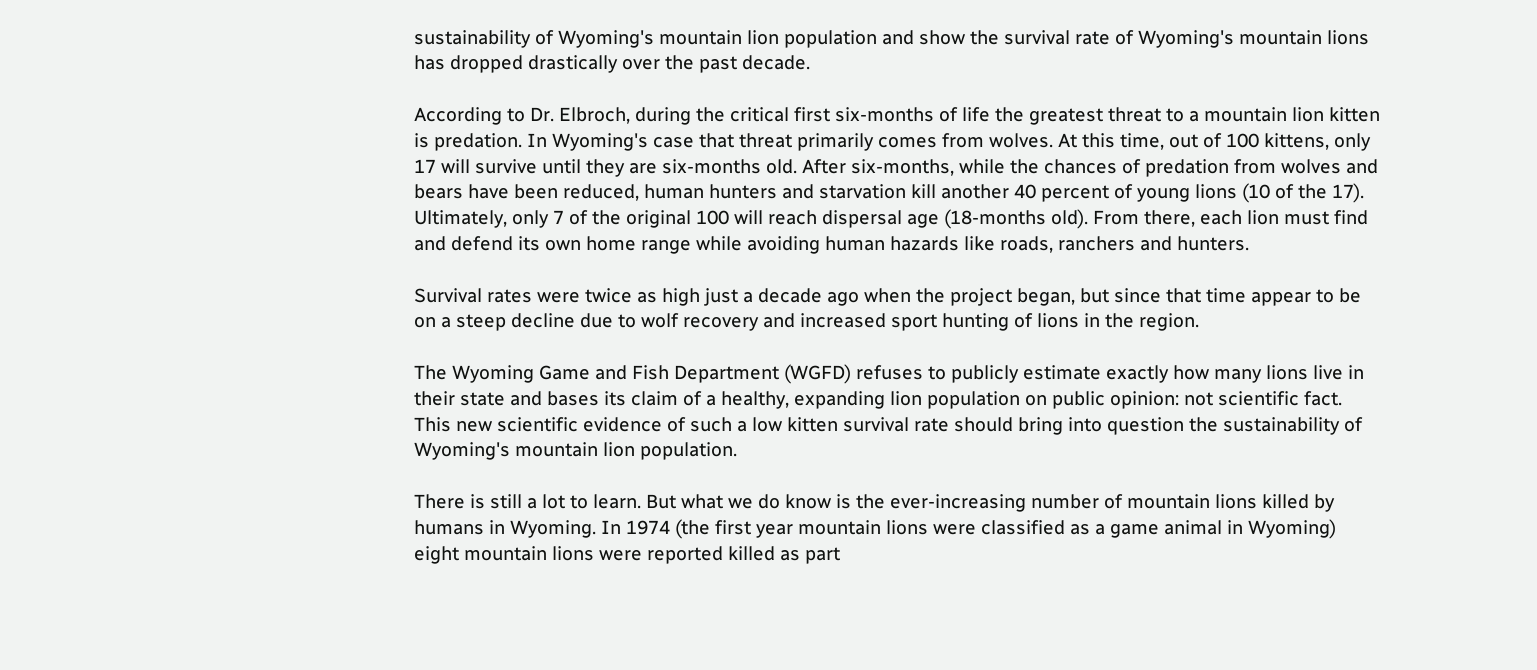sustainability of Wyoming's mountain lion population and show the survival rate of Wyoming's mountain lions has dropped drastically over the past decade.

According to Dr. Elbroch, during the critical first six-months of life the greatest threat to a mountain lion kitten is predation. In Wyoming's case that threat primarily comes from wolves. At this time, out of 100 kittens, only 17 will survive until they are six-months old. After six-months, while the chances of predation from wolves and bears have been reduced, human hunters and starvation kill another 40 percent of young lions (10 of the 17). Ultimately, only 7 of the original 100 will reach dispersal age (18-months old). From there, each lion must find and defend its own home range while avoiding human hazards like roads, ranchers and hunters.

Survival rates were twice as high just a decade ago when the project began, but since that time appear to be on a steep decline due to wolf recovery and increased sport hunting of lions in the region.

The Wyoming Game and Fish Department (WGFD) refuses to publicly estimate exactly how many lions live in their state and bases its claim of a healthy, expanding lion population on public opinion: not scientific fact. This new scientific evidence of such a low kitten survival rate should bring into question the sustainability of Wyoming's mountain lion population.

There is still a lot to learn. But what we do know is the ever-increasing number of mountain lions killed by humans in Wyoming. In 1974 (the first year mountain lions were classified as a game animal in Wyoming) eight mountain lions were reported killed as part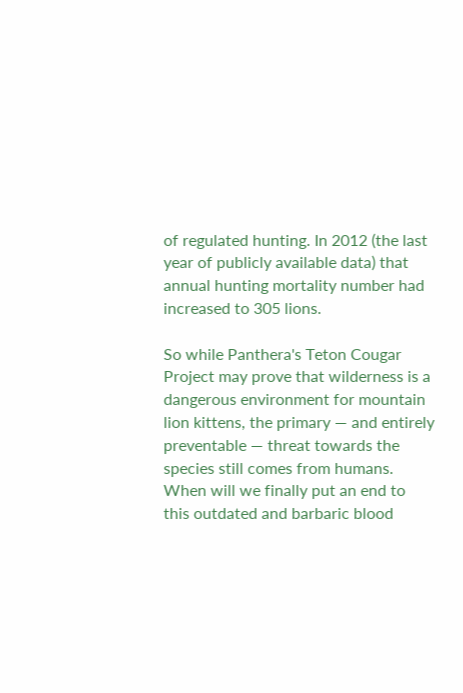of regulated hunting. In 2012 (the last year of publicly available data) that annual hunting mortality number had increased to 305 lions.

So while Panthera's Teton Cougar Project may prove that wilderness is a dangerous environment for mountain lion kittens, the primary — and entirely preventable — threat towards the species still comes from humans. When will we finally put an end to this outdated and barbaric blood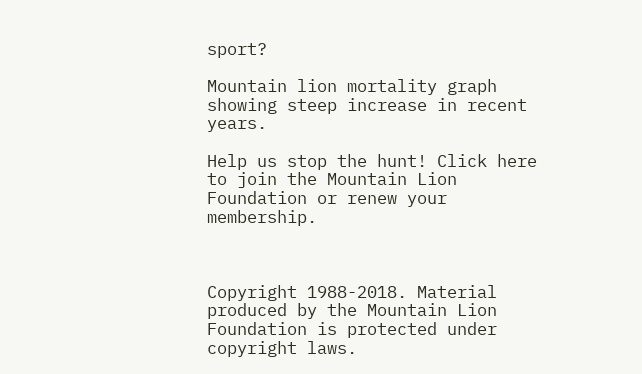sport?

Mountain lion mortality graph showing steep increase in recent years.

Help us stop the hunt! Click here to join the Mountain Lion Foundation or renew your membership.



Copyright 1988-2018. Material produced by the Mountain Lion Foundation is protected under copyright laws.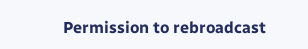Permission to rebroadcast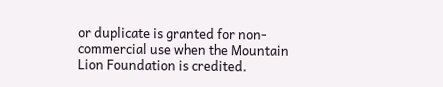or duplicate is granted for non-commercial use when the Mountain Lion Foundation is credited.